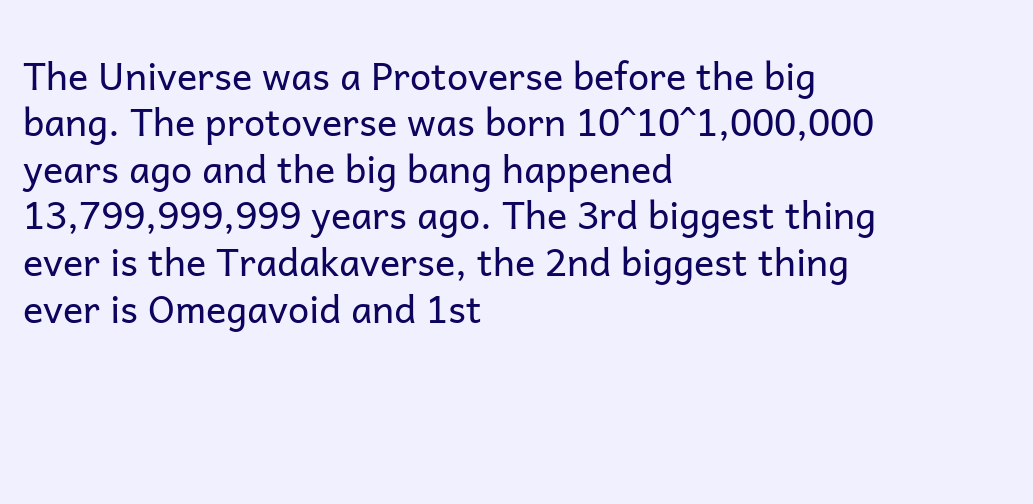The Universe was a Protoverse before the big bang. The protoverse was born 10^10^1,000,000 years ago and the big bang happened 13,799,999,999 years ago. The 3rd biggest thing ever is the Tradakaverse, the 2nd biggest thing ever is Omegavoid and 1st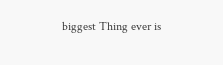biggest Thing ever is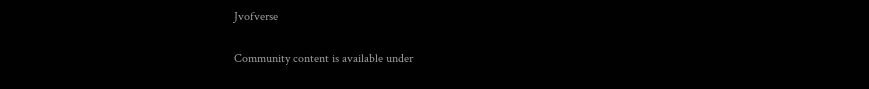Jvofverse

Community content is available under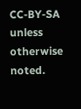CC-BY-SA unless otherwise noted.